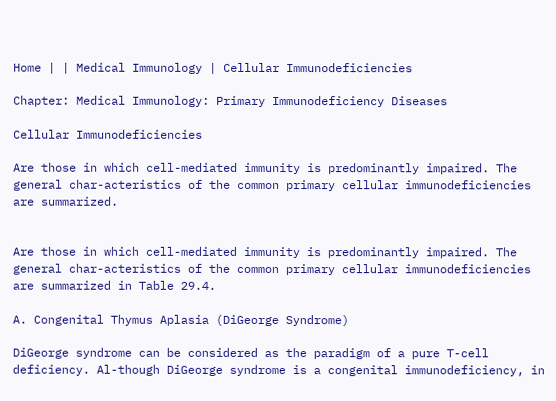Home | | Medical Immunology | Cellular Immunodeficiencies

Chapter: Medical Immunology: Primary Immunodeficiency Diseases

Cellular Immunodeficiencies

Are those in which cell-mediated immunity is predominantly impaired. The general char-acteristics of the common primary cellular immunodeficiencies are summarized.


Are those in which cell-mediated immunity is predominantly impaired. The general char-acteristics of the common primary cellular immunodeficiencies are summarized in Table 29.4.

A. Congenital Thymus Aplasia (DiGeorge Syndrome)

DiGeorge syndrome can be considered as the paradigm of a pure T-cell deficiency. Al-though DiGeorge syndrome is a congenital immunodeficiency, in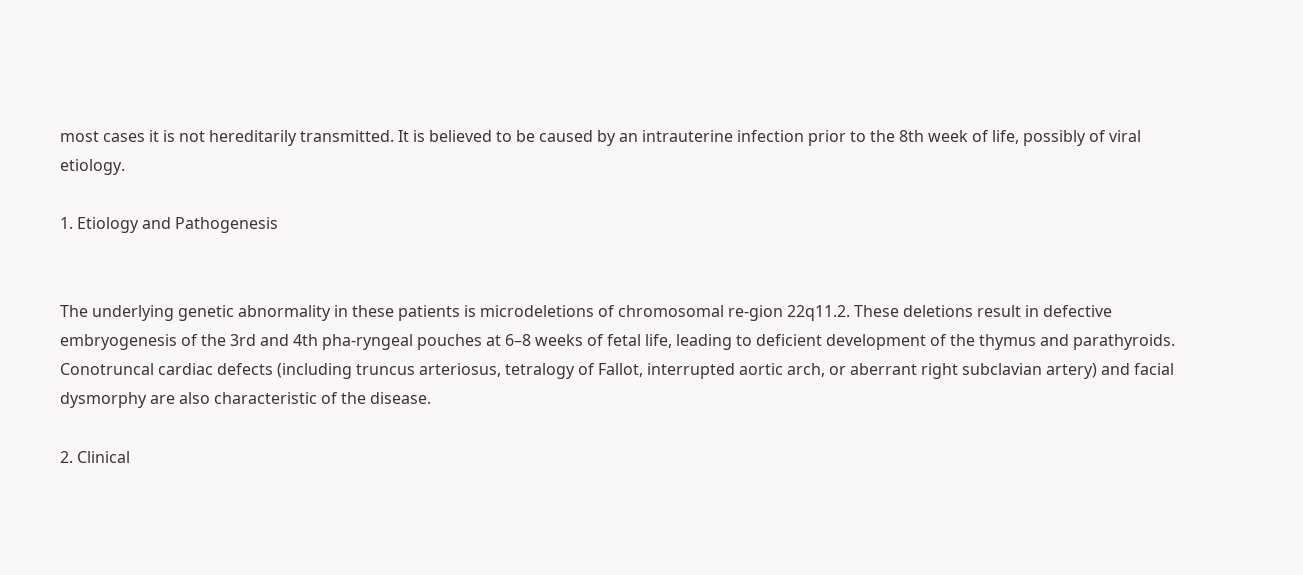most cases it is not hereditarily transmitted. It is believed to be caused by an intrauterine infection prior to the 8th week of life, possibly of viral etiology.

1. Etiology and Pathogenesis


The underlying genetic abnormality in these patients is microdeletions of chromosomal re-gion 22q11.2. These deletions result in defective embryogenesis of the 3rd and 4th pha-ryngeal pouches at 6–8 weeks of fetal life, leading to deficient development of the thymus and parathyroids. Conotruncal cardiac defects (including truncus arteriosus, tetralogy of Fallot, interrupted aortic arch, or aberrant right subclavian artery) and facial dysmorphy are also characteristic of the disease.

2. Clinical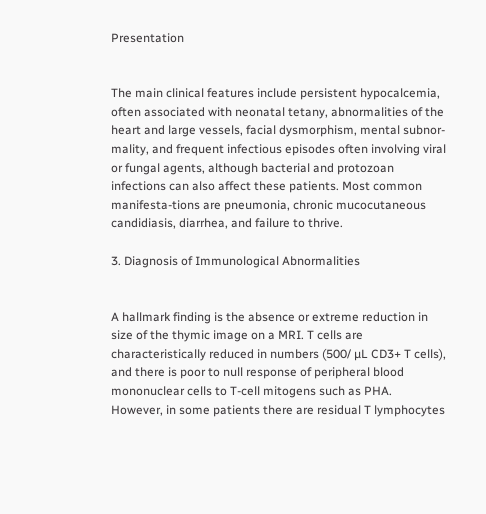Presentation


The main clinical features include persistent hypocalcemia, often associated with neonatal tetany, abnormalities of the heart and large vessels, facial dysmorphism, mental subnor-mality, and frequent infectious episodes often involving viral or fungal agents, although bacterial and protozoan infections can also affect these patients. Most common manifesta-tions are pneumonia, chronic mucocutaneous candidiasis, diarrhea, and failure to thrive.

3. Diagnosis of Immunological Abnormalities


A hallmark finding is the absence or extreme reduction in size of the thymic image on a MRI. T cells are characteristically reduced in numbers (500/ µL CD3+ T cells), and there is poor to null response of peripheral blood mononuclear cells to T-cell mitogens such as PHA. However, in some patients there are residual T lymphocytes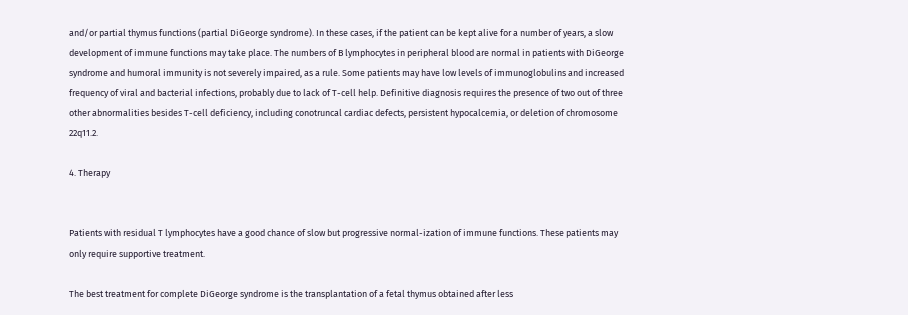and/or partial thymus functions (partial DiGeorge syndrome). In these cases, if the patient can be kept alive for a number of years, a slow development of immune functions may take place. The numbers of B lymphocytes in peripheral blood are normal in patients with DiGeorge syndrome and humoral immunity is not severely impaired, as a rule. Some patients may have low levels of immunoglobulins and increased frequency of viral and bacterial infections, probably due to lack of T-cell help. Definitive diagnosis requires the presence of two out of three other abnormalities besides T-cell deficiency, including conotruncal cardiac defects, persistent hypocalcemia, or deletion of chromosome 22q11.2.

4. Therapy


Patients with residual T lymphocytes have a good chance of slow but progressive normal-ization of immune functions. These patients may only require supportive treatment.

The best treatment for complete DiGeorge syndrome is the transplantation of a fetal thymus obtained after less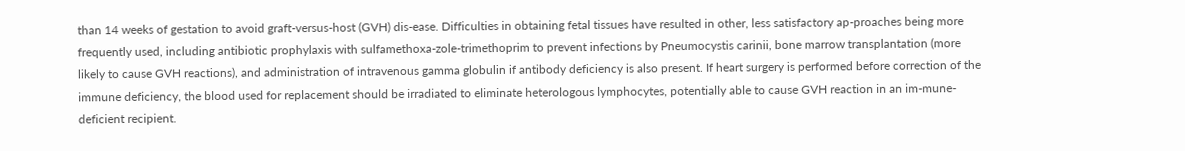than 14 weeks of gestation to avoid graft-versus-host (GVH) dis-ease. Difficulties in obtaining fetal tissues have resulted in other, less satisfactory ap-proaches being more frequently used, including antibiotic prophylaxis with sulfamethoxa-zole-trimethoprim to prevent infections by Pneumocystis carinii, bone marrow transplantation (more likely to cause GVH reactions), and administration of intravenous gamma globulin if antibody deficiency is also present. If heart surgery is performed before correction of the immune deficiency, the blood used for replacement should be irradiated to eliminate heterologous lymphocytes, potentially able to cause GVH reaction in an im-mune-deficient recipient.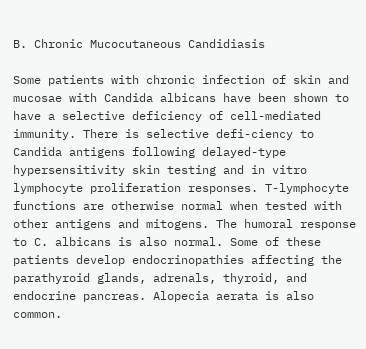B. Chronic Mucocutaneous Candidiasis

Some patients with chronic infection of skin and mucosae with Candida albicans have been shown to have a selective deficiency of cell-mediated immunity. There is selective defi-ciency to Candida antigens following delayed-type hypersensitivity skin testing and in vitro lymphocyte proliferation responses. T-lymphocyte functions are otherwise normal when tested with other antigens and mitogens. The humoral response to C. albicans is also normal. Some of these patients develop endocrinopathies affecting the parathyroid glands, adrenals, thyroid, and endocrine pancreas. Alopecia aerata is also common.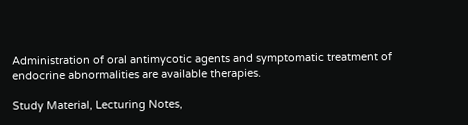Administration of oral antimycotic agents and symptomatic treatment of endocrine abnormalities are available therapies.

Study Material, Lecturing Notes,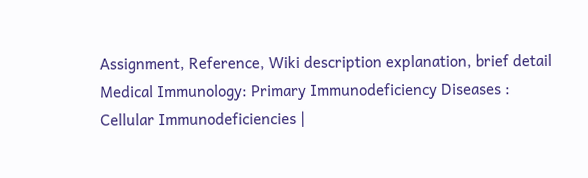Assignment, Reference, Wiki description explanation, brief detail
Medical Immunology: Primary Immunodeficiency Diseases : Cellular Immunodeficiencies |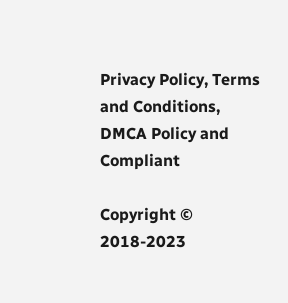Privacy Policy, Terms and Conditions, DMCA Policy and Compliant

Copyright © 2018-2023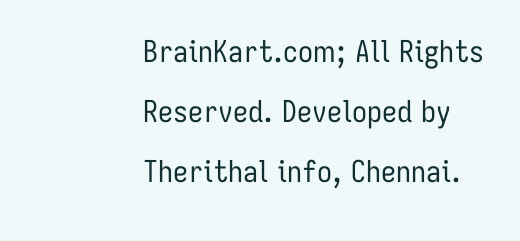BrainKart.com; All Rights Reserved. Developed by Therithal info, Chennai.